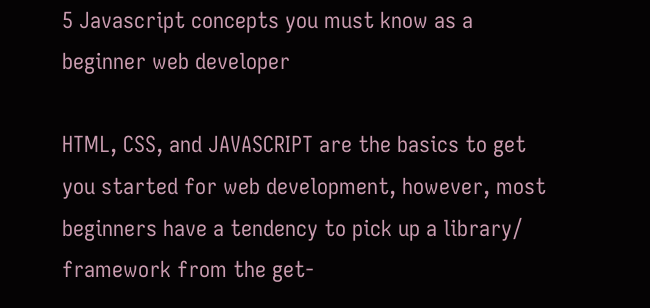5 Javascript concepts you must know as a beginner web developer

HTML, CSS, and JAVASCRIPT are the basics to get you started for web development, however, most beginners have a tendency to pick up a library/ framework from the get-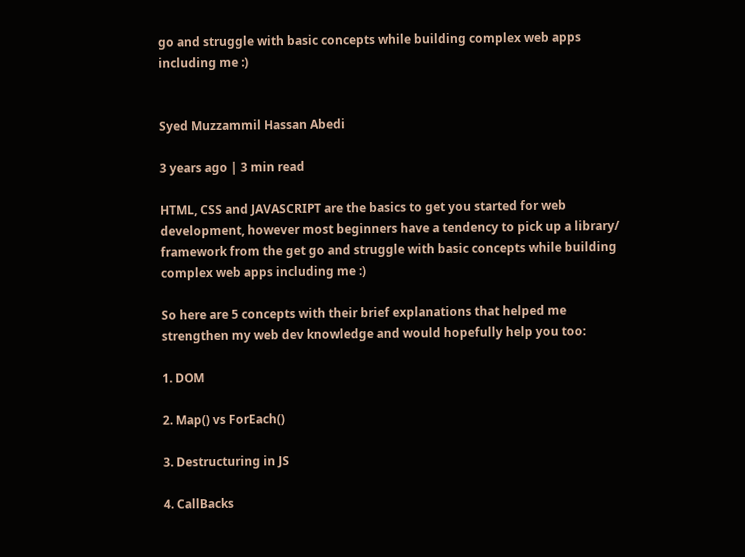go and struggle with basic concepts while building complex web apps including me :)


Syed Muzzammil Hassan Abedi

3 years ago | 3 min read

HTML, CSS and JAVASCRIPT are the basics to get you started for web development, however most beginners have a tendency to pick up a library/ framework from the get go and struggle with basic concepts while building complex web apps including me :)

So here are 5 concepts with their brief explanations that helped me strengthen my web dev knowledge and would hopefully help you too:

1. DOM

2. Map() vs ForEach()

3. Destructuring in JS

4. CallBacks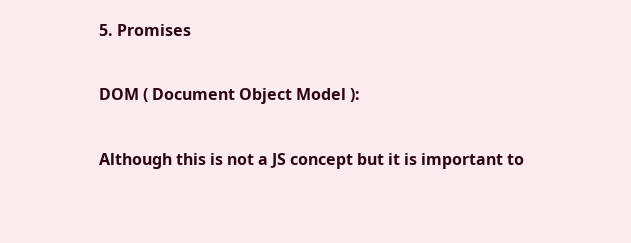5. Promises

DOM ( Document Object Model ):

Although this is not a JS concept but it is important to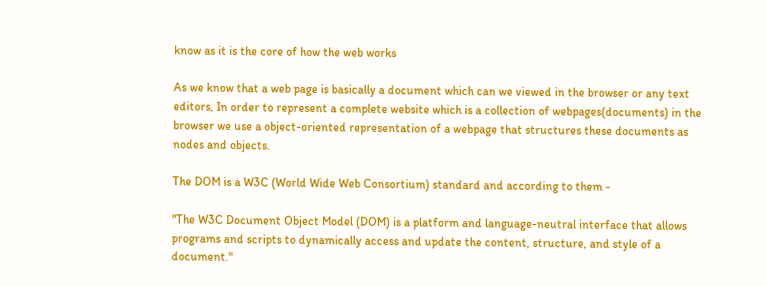know as it is the core of how the web works

As we know that a web page is basically a document which can we viewed in the browser or any text editors, In order to represent a complete website which is a collection of webpages(documents) in the browser we use a object-oriented representation of a webpage that structures these documents as nodes and objects.

The DOM is a W3C (World Wide Web Consortium) standard and according to them -

"The W3C Document Object Model (DOM) is a platform and language-neutral interface that allows programs and scripts to dynamically access and update the content, structure, and style of a document."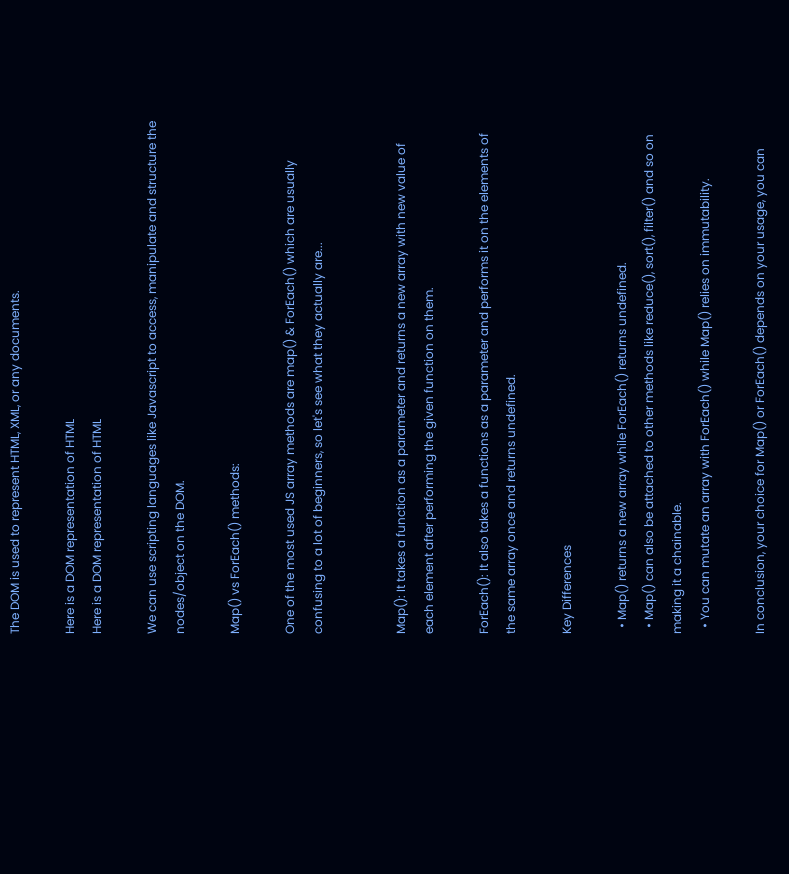The DOM is used to represent HTML, XML, or any documents.

Here is a DOM representation of HTML
Here is a DOM representation of HTML

We can use scripting languages like Javascript to access, manipulate and structure the nodes/object on the DOM.

Map() vs ForEach() methods:

One of the most used JS array methods are map() & ForEach() which are usually confusing to a lot of beginners, so let's see what they actually are...


Map(): It takes a function as a parameter and returns a new array with new value of each element after performing the given function on them.

ForEach(): It also takes a functions as a parameter and performs it on the elements of the same array once and returns undefined.

Key Differences

  • Map() returns a new array while ForEach() returns undefined.
  • Map() can also be attached to other methods like reduce(), sort(), filter() and so on making it a chainable.
  • You can mutate an array with ForEach() while Map() relies on immutability.

In conclusion, your choice for Map() or ForEach() depends on your usage, you can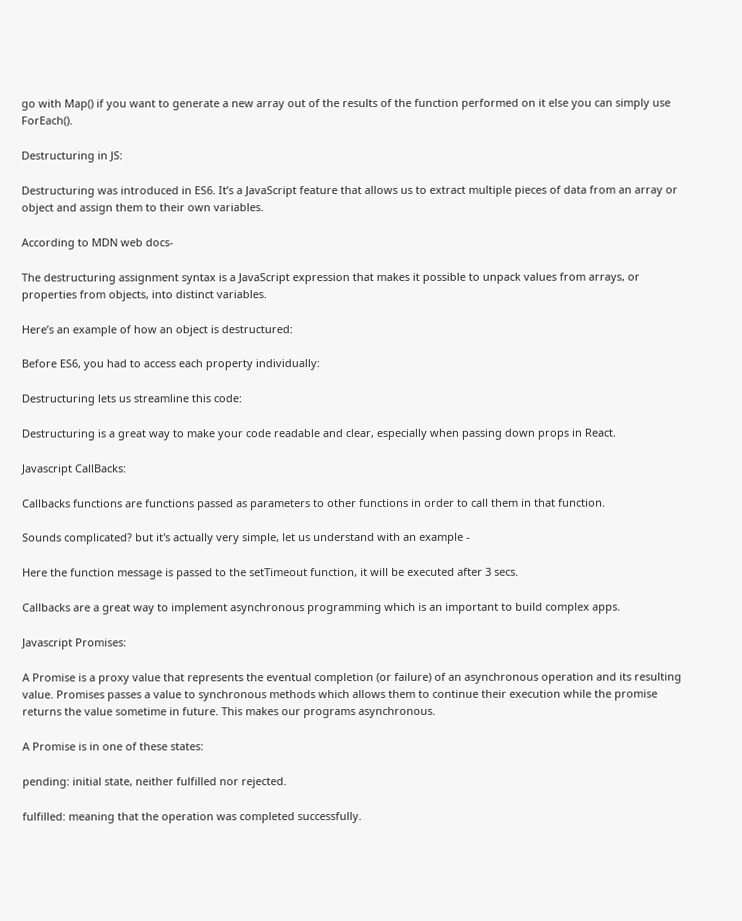go with Map() if you want to generate a new array out of the results of the function performed on it else you can simply use ForEach().

Destructuring in JS:

Destructuring was introduced in ES6. It’s a JavaScript feature that allows us to extract multiple pieces of data from an array or object and assign them to their own variables.

According to MDN web docs-

The destructuring assignment syntax is a JavaScript expression that makes it possible to unpack values from arrays, or properties from objects, into distinct variables.

Here’s an example of how an object is destructured:

Before ES6, you had to access each property individually:

Destructuring lets us streamline this code:

Destructuring is a great way to make your code readable and clear, especially when passing down props in React.

Javascript CallBacks:

Callbacks functions are functions passed as parameters to other functions in order to call them in that function.

Sounds complicated? but it's actually very simple, let us understand with an example -

Here the function message is passed to the setTimeout function, it will be executed after 3 secs.

Callbacks are a great way to implement asynchronous programming which is an important to build complex apps.

Javascript Promises:

A Promise is a proxy value that represents the eventual completion (or failure) of an asynchronous operation and its resulting value. Promises passes a value to synchronous methods which allows them to continue their execution while the promise returns the value sometime in future. This makes our programs asynchronous.

A Promise is in one of these states:

pending: initial state, neither fulfilled nor rejected.

fulfilled: meaning that the operation was completed successfully.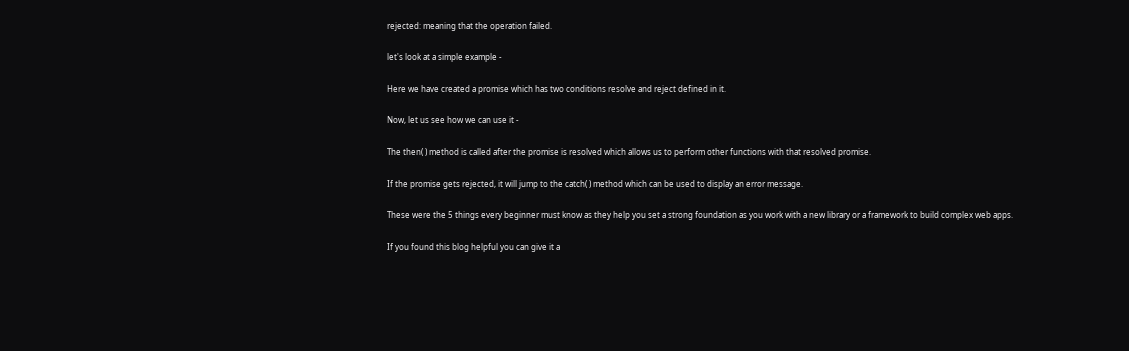rejected: meaning that the operation failed.

let's look at a simple example -

Here we have created a promise which has two conditions resolve and reject defined in it.

Now, let us see how we can use it -

The then( ) method is called after the promise is resolved which allows us to perform other functions with that resolved promise.

If the promise gets rejected, it will jump to the catch( ) method which can be used to display an error message.

These were the 5 things every beginner must know as they help you set a strong foundation as you work with a new library or a framework to build complex web apps.

If you found this blog helpful you can give it a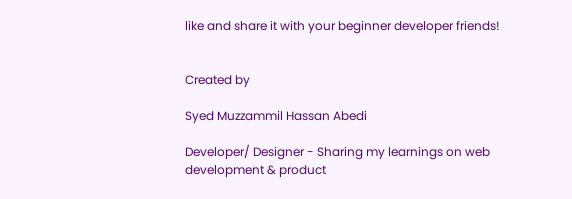like and share it with your beginner developer friends!


Created by

Syed Muzzammil Hassan Abedi

Developer/ Designer - Sharing my learnings on web development & product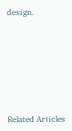design.







Related Articles